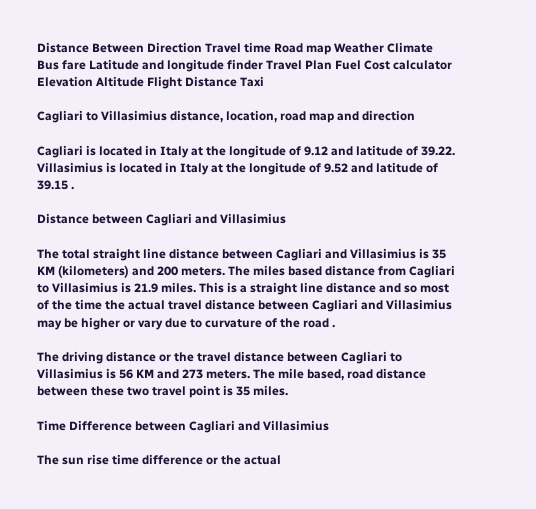Distance Between Direction Travel time Road map Weather Climate Bus fare Latitude and longitude finder Travel Plan Fuel Cost calculator Elevation Altitude Flight Distance Taxi

Cagliari to Villasimius distance, location, road map and direction

Cagliari is located in Italy at the longitude of 9.12 and latitude of 39.22. Villasimius is located in Italy at the longitude of 9.52 and latitude of 39.15 .

Distance between Cagliari and Villasimius

The total straight line distance between Cagliari and Villasimius is 35 KM (kilometers) and 200 meters. The miles based distance from Cagliari to Villasimius is 21.9 miles. This is a straight line distance and so most of the time the actual travel distance between Cagliari and Villasimius may be higher or vary due to curvature of the road .

The driving distance or the travel distance between Cagliari to Villasimius is 56 KM and 273 meters. The mile based, road distance between these two travel point is 35 miles.

Time Difference between Cagliari and Villasimius

The sun rise time difference or the actual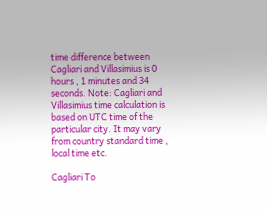time difference between Cagliari and Villasimius is 0 hours , 1 minutes and 34 seconds. Note: Cagliari and Villasimius time calculation is based on UTC time of the particular city. It may vary from country standard time , local time etc.

Cagliari To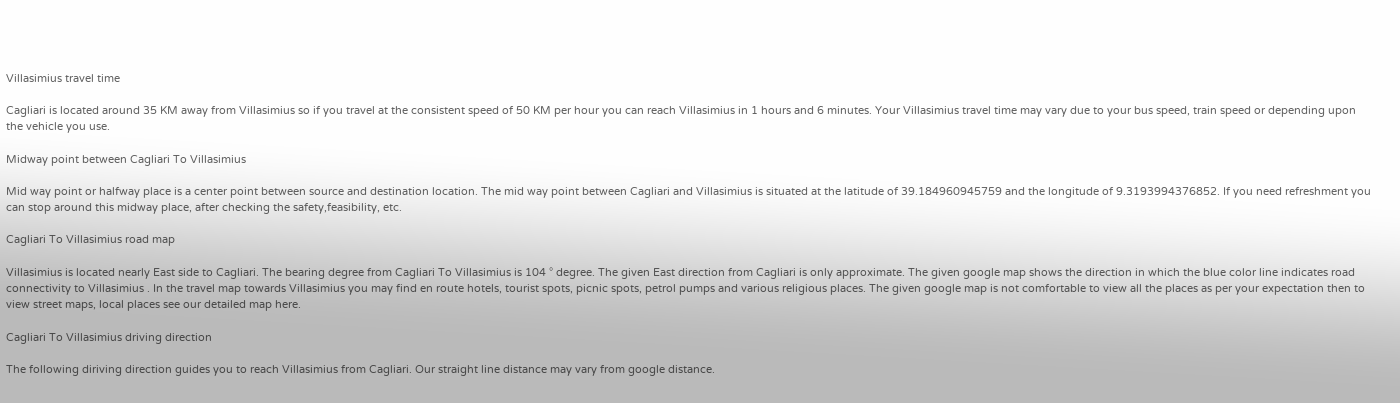Villasimius travel time

Cagliari is located around 35 KM away from Villasimius so if you travel at the consistent speed of 50 KM per hour you can reach Villasimius in 1 hours and 6 minutes. Your Villasimius travel time may vary due to your bus speed, train speed or depending upon the vehicle you use.

Midway point between Cagliari To Villasimius

Mid way point or halfway place is a center point between source and destination location. The mid way point between Cagliari and Villasimius is situated at the latitude of 39.184960945759 and the longitude of 9.3193994376852. If you need refreshment you can stop around this midway place, after checking the safety,feasibility, etc.

Cagliari To Villasimius road map

Villasimius is located nearly East side to Cagliari. The bearing degree from Cagliari To Villasimius is 104 ° degree. The given East direction from Cagliari is only approximate. The given google map shows the direction in which the blue color line indicates road connectivity to Villasimius . In the travel map towards Villasimius you may find en route hotels, tourist spots, picnic spots, petrol pumps and various religious places. The given google map is not comfortable to view all the places as per your expectation then to view street maps, local places see our detailed map here.

Cagliari To Villasimius driving direction

The following diriving direction guides you to reach Villasimius from Cagliari. Our straight line distance may vary from google distance.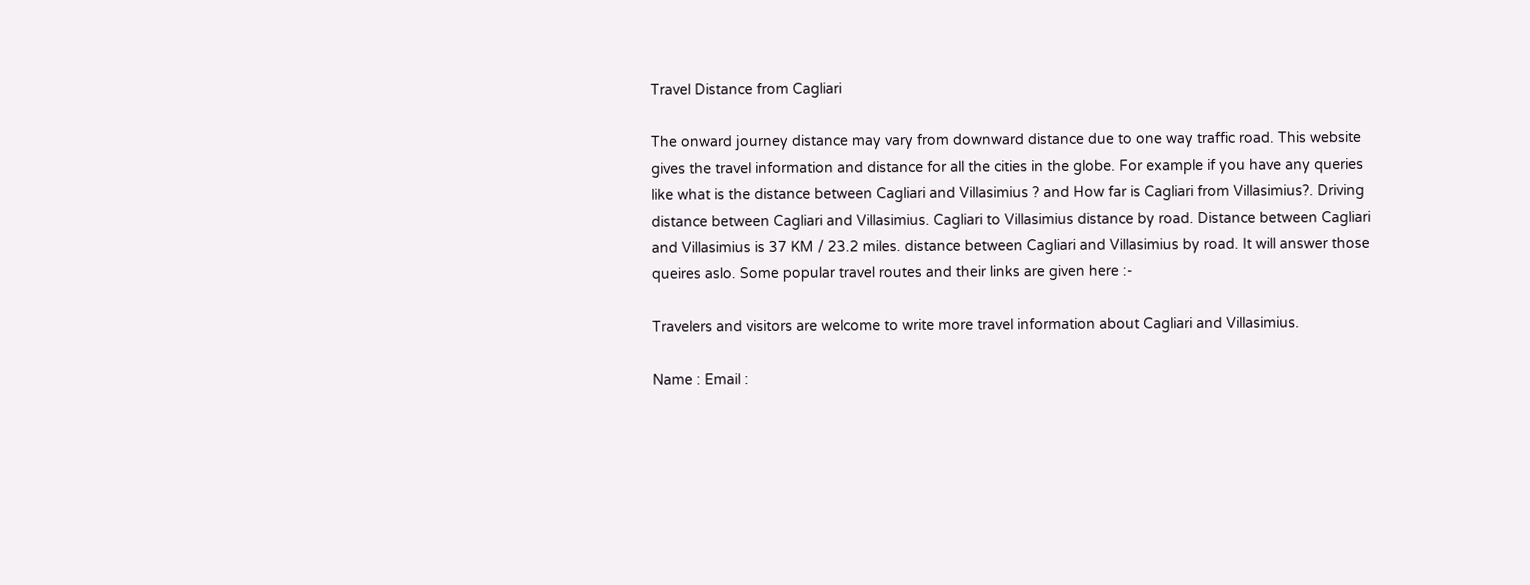Travel Distance from Cagliari

The onward journey distance may vary from downward distance due to one way traffic road. This website gives the travel information and distance for all the cities in the globe. For example if you have any queries like what is the distance between Cagliari and Villasimius ? and How far is Cagliari from Villasimius?. Driving distance between Cagliari and Villasimius. Cagliari to Villasimius distance by road. Distance between Cagliari and Villasimius is 37 KM / 23.2 miles. distance between Cagliari and Villasimius by road. It will answer those queires aslo. Some popular travel routes and their links are given here :-

Travelers and visitors are welcome to write more travel information about Cagliari and Villasimius.

Name : Email :